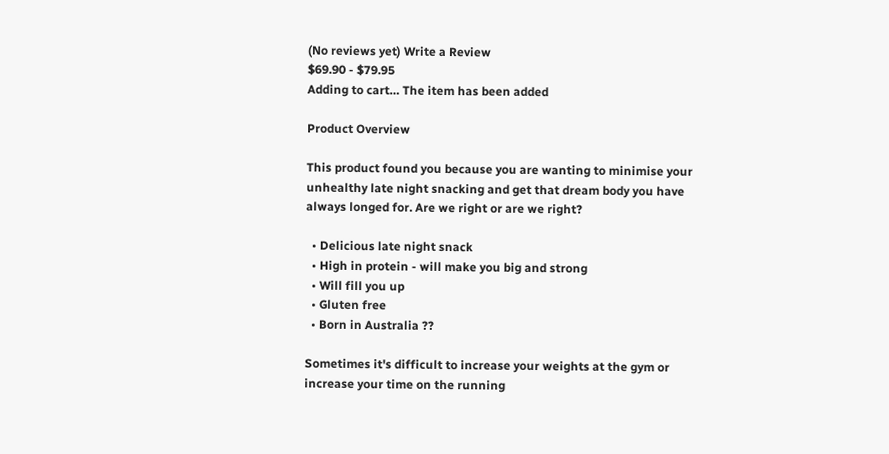(No reviews yet) Write a Review
$69.90 - $79.95
Adding to cart… The item has been added

Product Overview

This product found you because you are wanting to minimise your unhealthy late night snacking and get that dream body you have always longed for. Are we right or are we right?

  • Delicious late night snack
  • High in protein - will make you big and strong
  • Will fill you up
  • Gluten free
  • Born in Australia ??

Sometimes it's difficult to increase your weights at the gym or increase your time on the running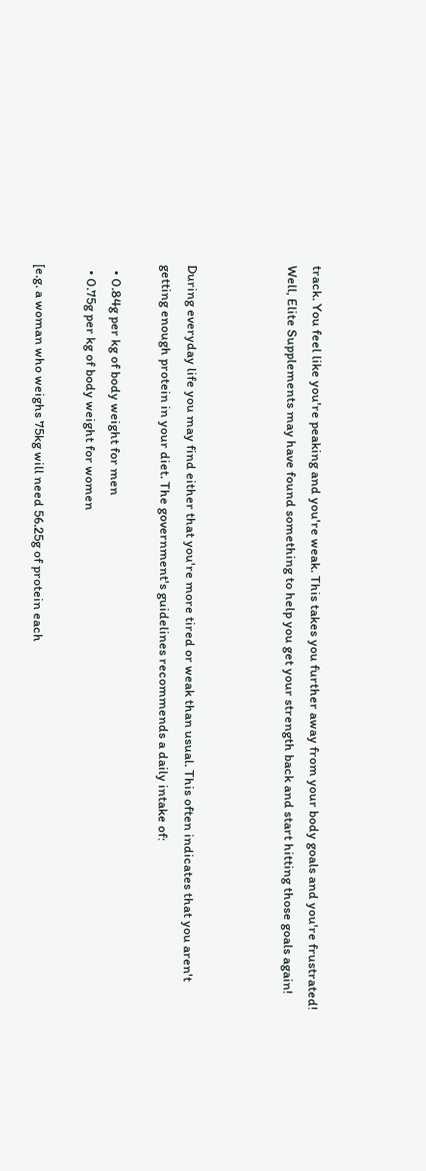track. You feel like you're peaking and you're weak. This takes you further away from your body goals and you're frustrated! Well, Elite Supplements may have found something to help you get your strength back and start hitting those goals again!



During everyday life you may find either that you're more tired or weak than usual. This often indicates that you aren't getting enough protein in your diet. The government's guidelines recommends a daily intake of:

  • 0.84g per kg of body weight for men
  • 0.75g per kg of body weight for women

[e.g. a woman who weighs 75kg will need 56.25g of protein each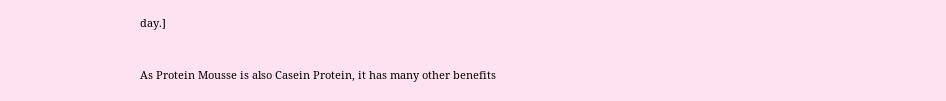day.]


As Protein Mousse is also Casein Protein, it has many other benefits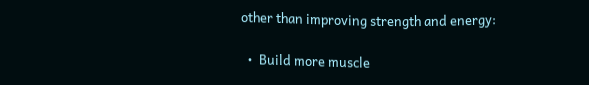other than improving strength and energy:

  •  Build more muscle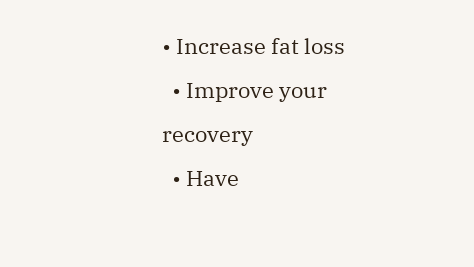• Increase fat loss
  • Improve your recovery
  • Have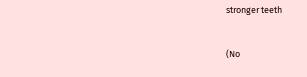stronger teeth


(No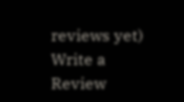reviews yet) Write a Review